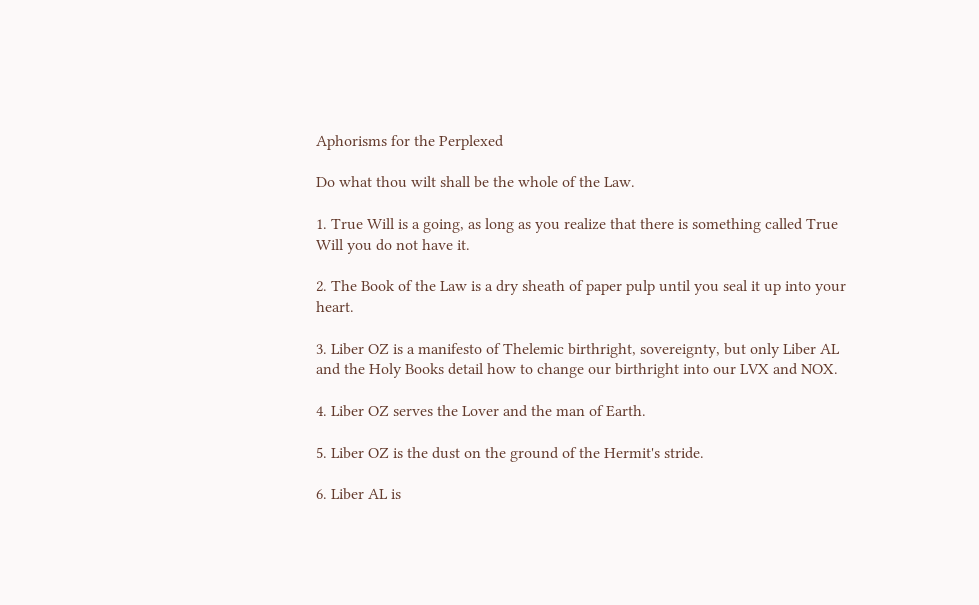Aphorisms for the Perplexed

Do what thou wilt shall be the whole of the Law.

1. True Will is a going, as long as you realize that there is something called True Will you do not have it.

2. The Book of the Law is a dry sheath of paper pulp until you seal it up into your heart.

3. Liber OZ is a manifesto of Thelemic birthright, sovereignty, but only Liber AL and the Holy Books detail how to change our birthright into our LVX and NOX.

4. Liber OZ serves the Lover and the man of Earth.

5. Liber OZ is the dust on the ground of the Hermit's stride.

6. Liber AL is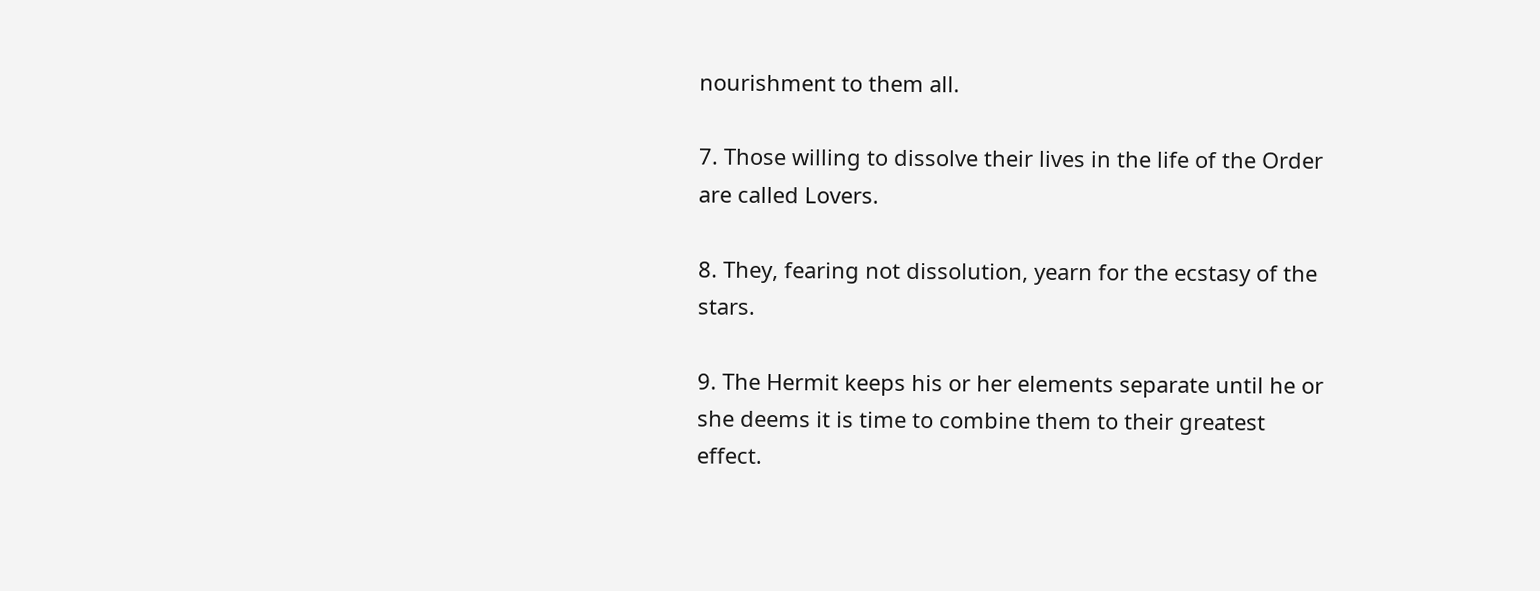nourishment to them all.

7. Those willing to dissolve their lives in the life of the Order are called Lovers.

8. They, fearing not dissolution, yearn for the ecstasy of the stars.

9. The Hermit keeps his or her elements separate until he or she deems it is time to combine them to their greatest effect.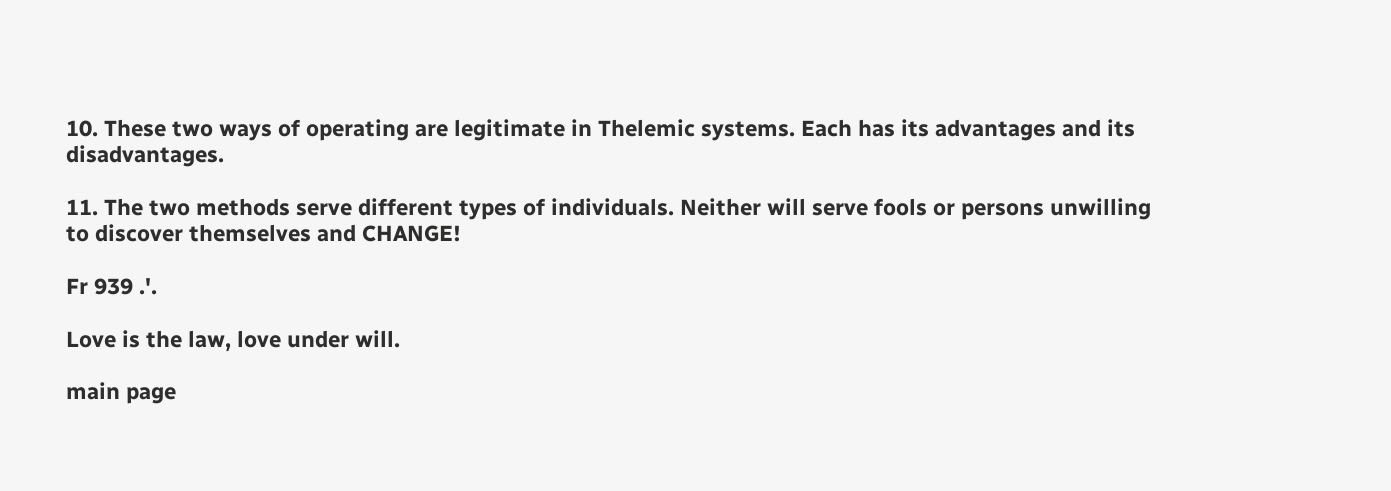10. These two ways of operating are legitimate in Thelemic systems. Each has its advantages and its disadvantages.

11. The two methods serve different types of individuals. Neither will serve fools or persons unwilling to discover themselves and CHANGE!

Fr 939 .'.

Love is the law, love under will.

main page